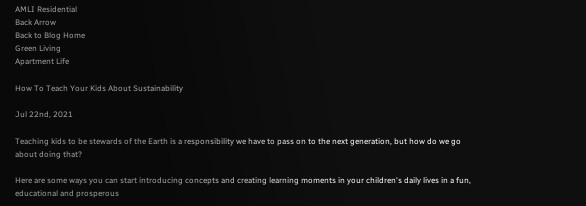AMLI Residential
Back Arrow
Back to Blog Home
Green Living
Apartment Life

How To Teach Your Kids About Sustainability

Jul 22nd, 2021

Teaching kids to be stewards of the Earth is a responsibility we have to pass on to the next generation, but how do we go about doing that?

Here are some ways you can start introducing concepts and creating learning moments in your children's daily lives in a fun, educational and prosperous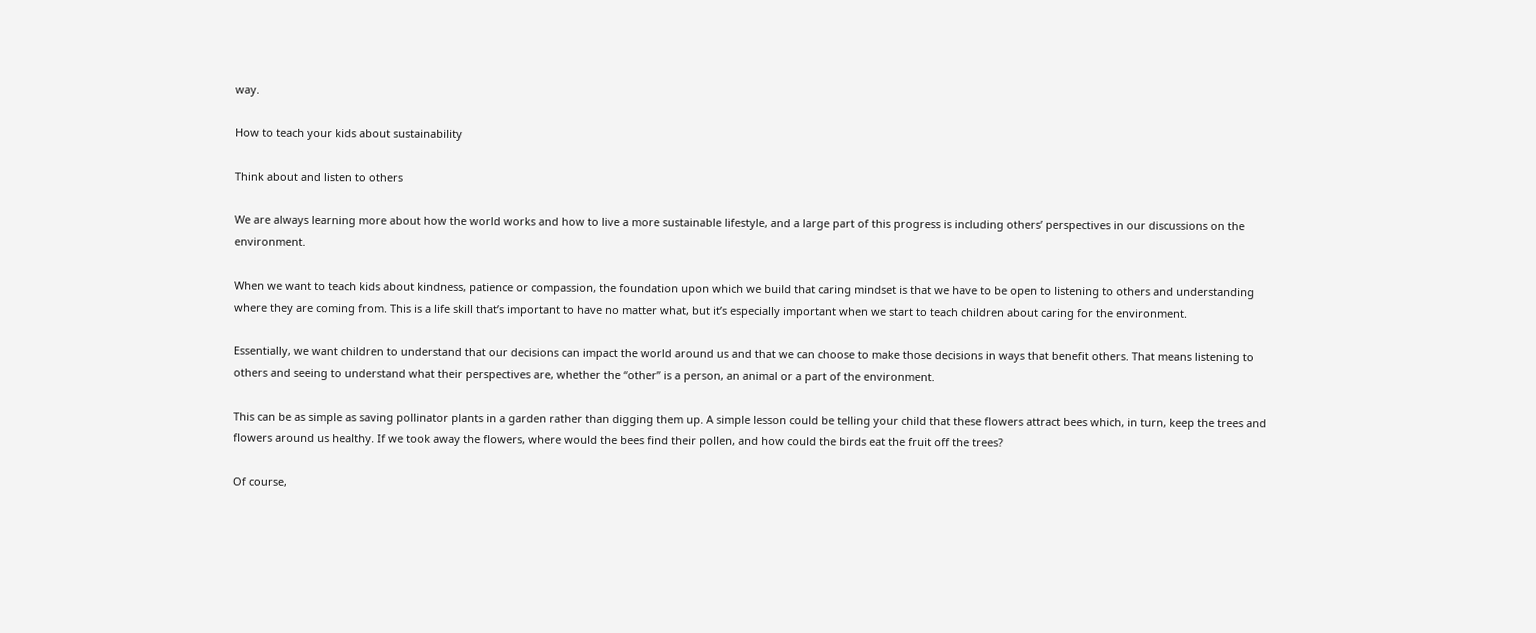way.

How to teach your kids about sustainability

Think about and listen to others

We are always learning more about how the world works and how to live a more sustainable lifestyle, and a large part of this progress is including others’ perspectives in our discussions on the environment.

When we want to teach kids about kindness, patience or compassion, the foundation upon which we build that caring mindset is that we have to be open to listening to others and understanding where they are coming from. This is a life skill that’s important to have no matter what, but it’s especially important when we start to teach children about caring for the environment.

Essentially, we want children to understand that our decisions can impact the world around us and that we can choose to make those decisions in ways that benefit others. That means listening to others and seeing to understand what their perspectives are, whether the “other” is a person, an animal or a part of the environment.

This can be as simple as saving pollinator plants in a garden rather than digging them up. A simple lesson could be telling your child that these flowers attract bees which, in turn, keep the trees and flowers around us healthy. If we took away the flowers, where would the bees find their pollen, and how could the birds eat the fruit off the trees?

Of course,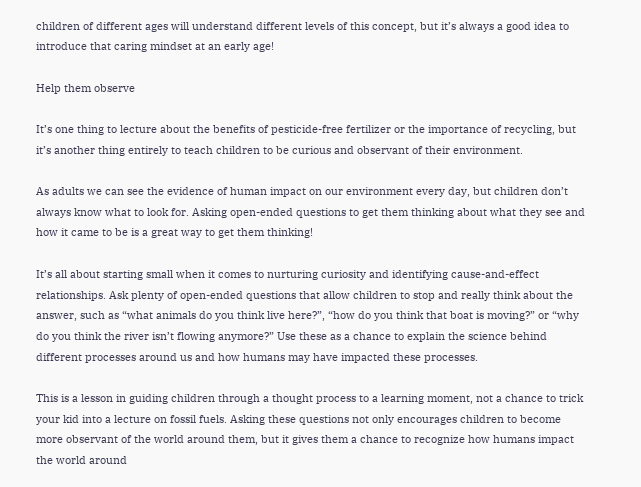children of different ages will understand different levels of this concept, but it’s always a good idea to introduce that caring mindset at an early age!

Help them observe

It’s one thing to lecture about the benefits of pesticide-free fertilizer or the importance of recycling, but it’s another thing entirely to teach children to be curious and observant of their environment.

As adults we can see the evidence of human impact on our environment every day, but children don’t always know what to look for. Asking open-ended questions to get them thinking about what they see and how it came to be is a great way to get them thinking!

It’s all about starting small when it comes to nurturing curiosity and identifying cause-and-effect relationships. Ask plenty of open-ended questions that allow children to stop and really think about the answer, such as “what animals do you think live here?”, “how do you think that boat is moving?” or “why do you think the river isn’t flowing anymore?” Use these as a chance to explain the science behind different processes around us and how humans may have impacted these processes.

This is a lesson in guiding children through a thought process to a learning moment, not a chance to trick your kid into a lecture on fossil fuels. Asking these questions not only encourages children to become more observant of the world around them, but it gives them a chance to recognize how humans impact the world around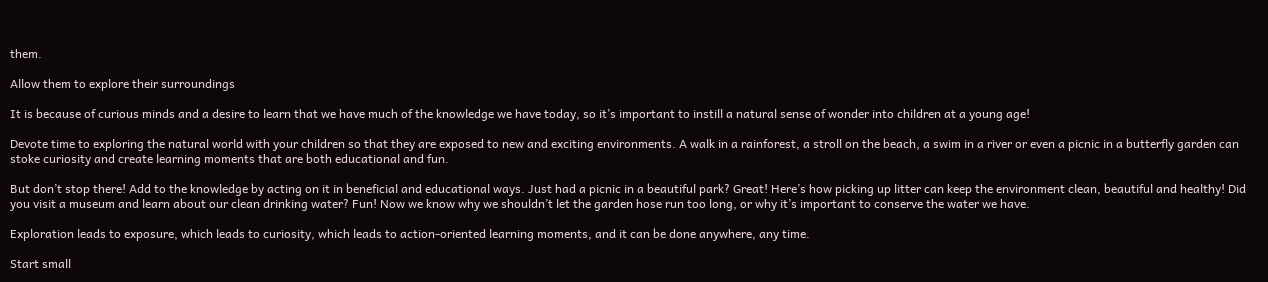them.

Allow them to explore their surroundings

It is because of curious minds and a desire to learn that we have much of the knowledge we have today, so it’s important to instill a natural sense of wonder into children at a young age!

Devote time to exploring the natural world with your children so that they are exposed to new and exciting environments. A walk in a rainforest, a stroll on the beach, a swim in a river or even a picnic in a butterfly garden can stoke curiosity and create learning moments that are both educational and fun.

But don’t stop there! Add to the knowledge by acting on it in beneficial and educational ways. Just had a picnic in a beautiful park? Great! Here’s how picking up litter can keep the environment clean, beautiful and healthy! Did you visit a museum and learn about our clean drinking water? Fun! Now we know why we shouldn’t let the garden hose run too long, or why it’s important to conserve the water we have.

Exploration leads to exposure, which leads to curiosity, which leads to action-oriented learning moments, and it can be done anywhere, any time.

Start small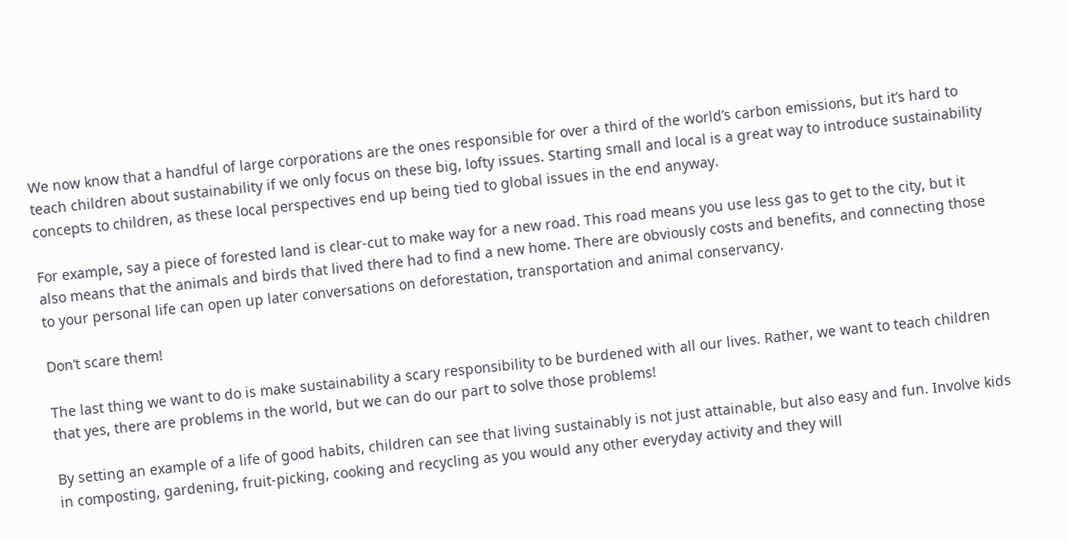We now know that a handful of large corporations are the ones responsible for over a third of the world’s carbon emissions, but it’s hard to teach children about sustainability if we only focus on these big, lofty issues. Starting small and local is a great way to introduce sustainability concepts to children, as these local perspectives end up being tied to global issues in the end anyway.

For example, say a piece of forested land is clear-cut to make way for a new road. This road means you use less gas to get to the city, but it also means that the animals and birds that lived there had to find a new home. There are obviously costs and benefits, and connecting those to your personal life can open up later conversations on deforestation, transportation and animal conservancy.

Don’t scare them!

The last thing we want to do is make sustainability a scary responsibility to be burdened with all our lives. Rather, we want to teach children that yes, there are problems in the world, but we can do our part to solve those problems!

By setting an example of a life of good habits, children can see that living sustainably is not just attainable, but also easy and fun. Involve kids in composting, gardening, fruit-picking, cooking and recycling as you would any other everyday activity and they will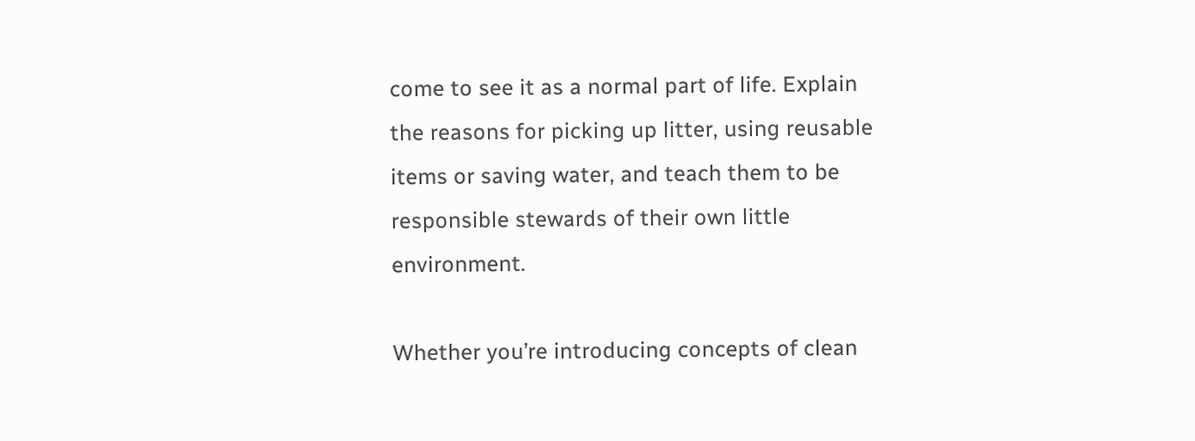come to see it as a normal part of life. Explain the reasons for picking up litter, using reusable items or saving water, and teach them to be responsible stewards of their own little environment.

Whether you’re introducing concepts of clean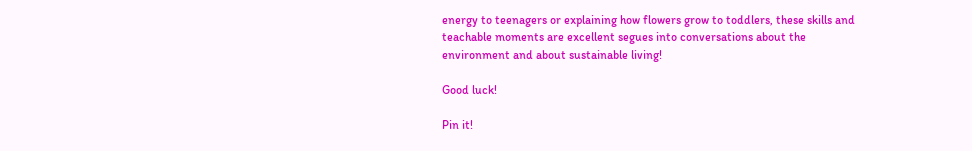energy to teenagers or explaining how flowers grow to toddlers, these skills and teachable moments are excellent segues into conversations about the environment and about sustainable living!

Good luck!

Pin it!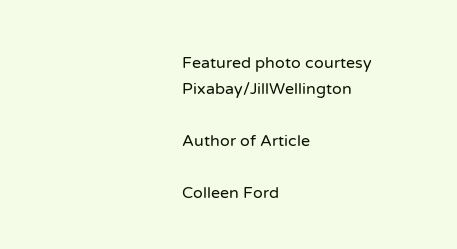Featured photo courtesy Pixabay/JillWellington

Author of Article

Colleen Ford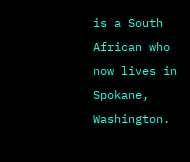is a South African who now lives in Spokane, Washington.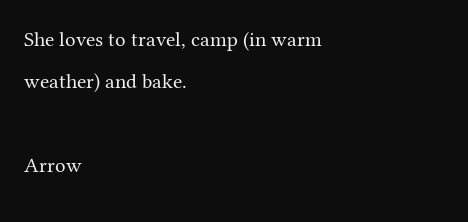She loves to travel, camp (in warm weather) and bake.

Arrow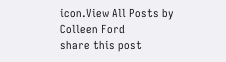icon.View All Posts by Colleen Ford
share this post